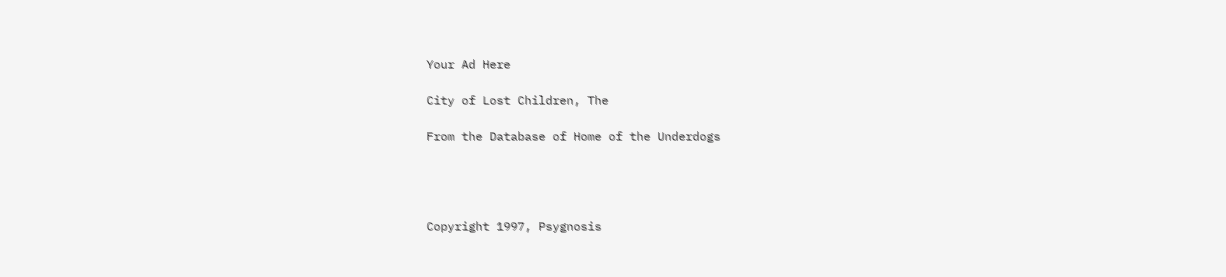Your Ad Here

City of Lost Children, The

From the Database of Home of the Underdogs




Copyright 1997, Psygnosis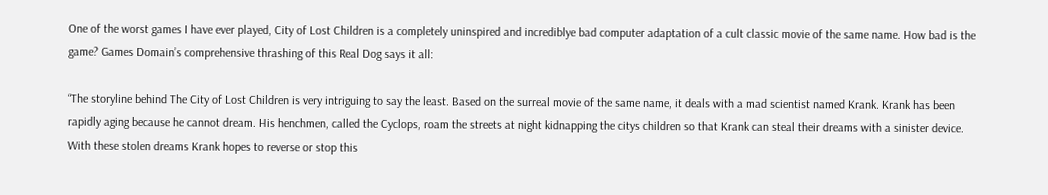One of the worst games I have ever played, City of Lost Children is a completely uninspired and incrediblye bad computer adaptation of a cult classic movie of the same name. How bad is the game? Games Domain’s comprehensive thrashing of this Real Dog says it all:

“The storyline behind The City of Lost Children is very intriguing to say the least. Based on the surreal movie of the same name, it deals with a mad scientist named Krank. Krank has been rapidly aging because he cannot dream. His henchmen, called the Cyclops, roam the streets at night kidnapping the citys children so that Krank can steal their dreams with a sinister device. With these stolen dreams Krank hopes to reverse or stop this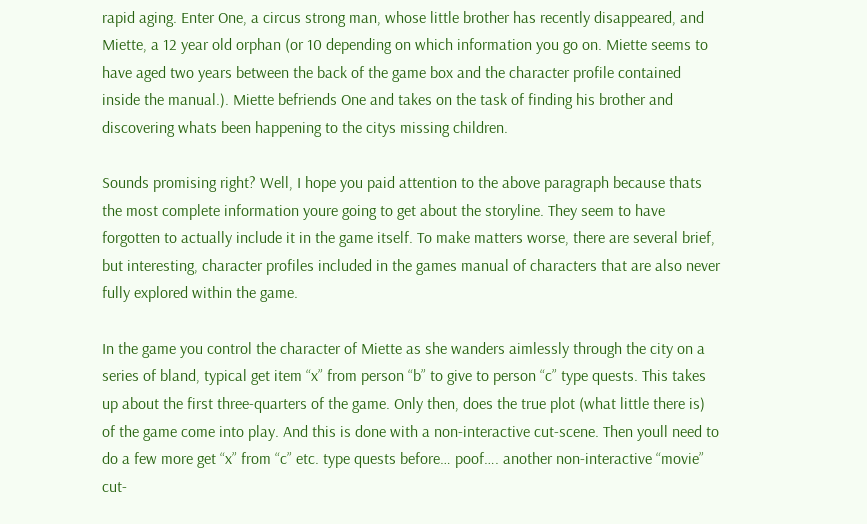rapid aging. Enter One, a circus strong man, whose little brother has recently disappeared, and Miette, a 12 year old orphan (or 10 depending on which information you go on. Miette seems to have aged two years between the back of the game box and the character profile contained inside the manual.). Miette befriends One and takes on the task of finding his brother and discovering whats been happening to the citys missing children.

Sounds promising right? Well, I hope you paid attention to the above paragraph because thats the most complete information youre going to get about the storyline. They seem to have forgotten to actually include it in the game itself. To make matters worse, there are several brief, but interesting, character profiles included in the games manual of characters that are also never fully explored within the game.

In the game you control the character of Miette as she wanders aimlessly through the city on a series of bland, typical get item “x” from person “b” to give to person “c” type quests. This takes up about the first three-quarters of the game. Only then, does the true plot (what little there is) of the game come into play. And this is done with a non-interactive cut-scene. Then youll need to do a few more get “x” from “c” etc. type quests before… poof…. another non-interactive “movie” cut-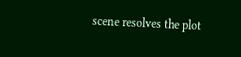scene resolves the plot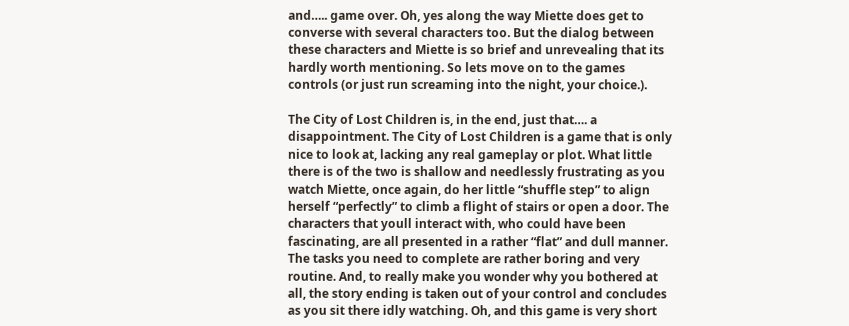and….. game over. Oh, yes along the way Miette does get to converse with several characters too. But the dialog between these characters and Miette is so brief and unrevealing that its hardly worth mentioning. So lets move on to the games controls (or just run screaming into the night, your choice.).

The City of Lost Children is, in the end, just that…. a disappointment. The City of Lost Children is a game that is only nice to look at, lacking any real gameplay or plot. What little there is of the two is shallow and needlessly frustrating as you watch Miette, once again, do her little “shuffle step” to align herself “perfectly” to climb a flight of stairs or open a door. The characters that youll interact with, who could have been fascinating, are all presented in a rather “flat” and dull manner. The tasks you need to complete are rather boring and very routine. And, to really make you wonder why you bothered at all, the story ending is taken out of your control and concludes as you sit there idly watching. Oh, and this game is very short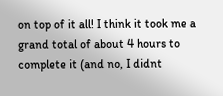on top of it all! I think it took me a grand total of about 4 hours to complete it (and no, I didnt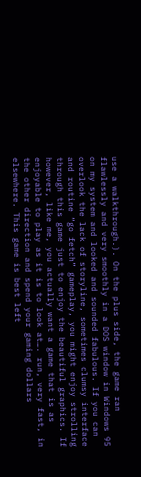use a walkthrough.). On the plus side, the game ran flawlessly and very smoothly in a DOS window in Windows 95 on my system and looked and sounded fabulous. If you can overlook the lack of storyline, sometimes clumsy interface and routine “go fetch” gameplay, you might enjoy strolling through this game just to enjoy the beautiful graphics. If however, like me, you actually want a game that is as enjoyable to play as it is to look at…. run, very fast, in the other direction and spend your gaming dollars elsewhere. This game is best left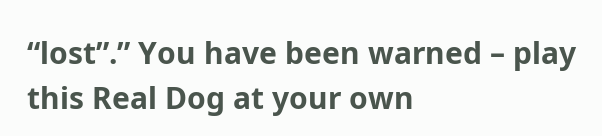“lost”.” You have been warned – play this Real Dog at your own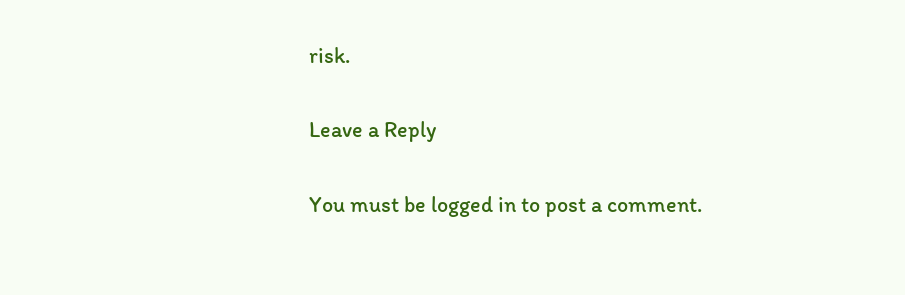risk.

Leave a Reply

You must be logged in to post a comment.